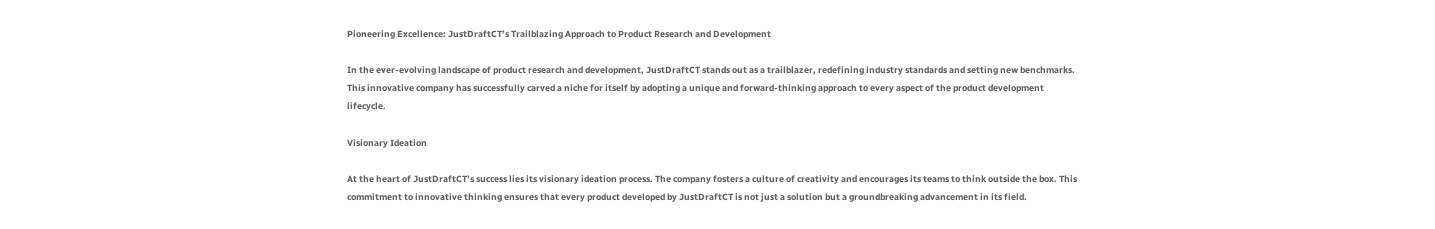Pioneering Excellence: JustDraftCT’s Trailblazing Approach to Product Research and Development

In the ever-evolving landscape of product research and development, JustDraftCT stands out as a trailblazer, redefining industry standards and setting new benchmarks. This innovative company has successfully carved a niche for itself by adopting a unique and forward-thinking approach to every aspect of the product development lifecycle.

Visionary Ideation

At the heart of JustDraftCT’s success lies its visionary ideation process. The company fosters a culture of creativity and encourages its teams to think outside the box. This commitment to innovative thinking ensures that every product developed by JustDraftCT is not just a solution but a groundbreaking advancement in its field.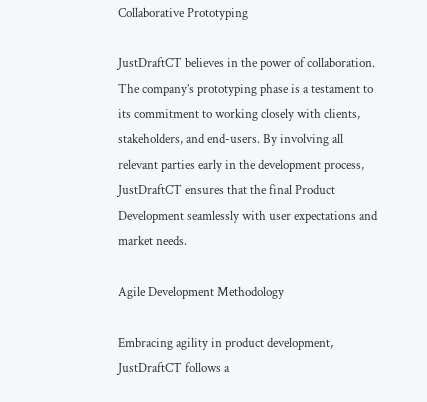Collaborative Prototyping

JustDraftCT believes in the power of collaboration. The company’s prototyping phase is a testament to its commitment to working closely with clients, stakeholders, and end-users. By involving all relevant parties early in the development process, JustDraftCT ensures that the final Product Development seamlessly with user expectations and market needs.

Agile Development Methodology

Embracing agility in product development, JustDraftCT follows a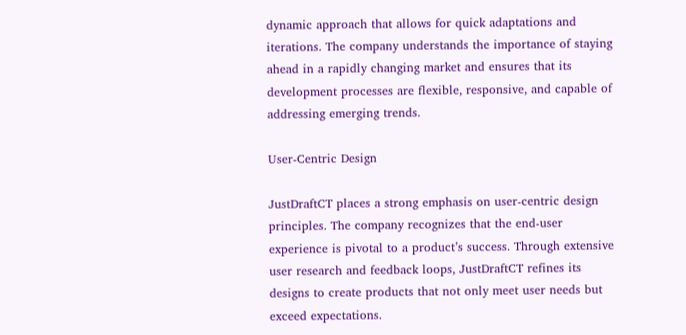dynamic approach that allows for quick adaptations and iterations. The company understands the importance of staying ahead in a rapidly changing market and ensures that its development processes are flexible, responsive, and capable of addressing emerging trends.

User-Centric Design

JustDraftCT places a strong emphasis on user-centric design principles. The company recognizes that the end-user experience is pivotal to a product’s success. Through extensive user research and feedback loops, JustDraftCT refines its designs to create products that not only meet user needs but exceed expectations.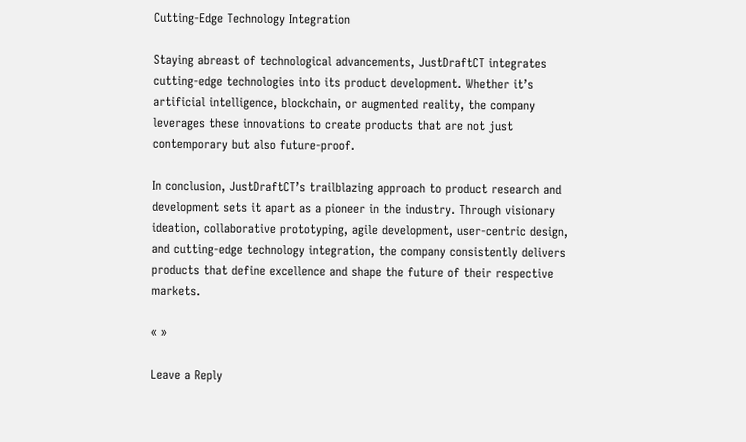Cutting-Edge Technology Integration

Staying abreast of technological advancements, JustDraftCT integrates cutting-edge technologies into its product development. Whether it’s artificial intelligence, blockchain, or augmented reality, the company leverages these innovations to create products that are not just contemporary but also future-proof.

In conclusion, JustDraftCT’s trailblazing approach to product research and development sets it apart as a pioneer in the industry. Through visionary ideation, collaborative prototyping, agile development, user-centric design, and cutting-edge technology integration, the company consistently delivers products that define excellence and shape the future of their respective markets.

« »

Leave a Reply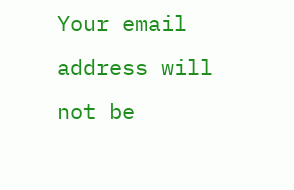Your email address will not be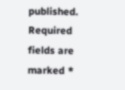published. Required fields are marked *